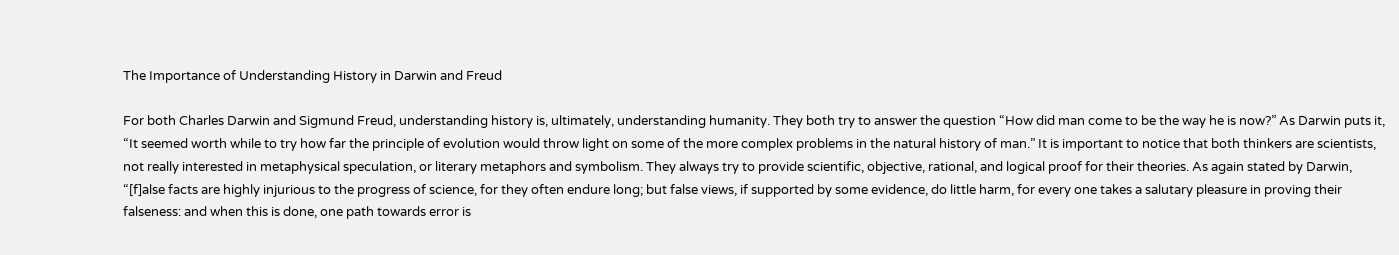The Importance of Understanding History in Darwin and Freud

For both Charles Darwin and Sigmund Freud, understanding history is, ultimately, understanding humanity. They both try to answer the question “How did man come to be the way he is now?” As Darwin puts it, “It seemed worth while to try how far the principle of evolution would throw light on some of the more complex problems in the natural history of man.” It is important to notice that both thinkers are scientists, not really interested in metaphysical speculation, or literary metaphors and symbolism. They always try to provide scientific, objective, rational, and logical proof for their theories. As again stated by Darwin, “[f]alse facts are highly injurious to the progress of science, for they often endure long; but false views, if supported by some evidence, do little harm, for every one takes a salutary pleasure in proving their falseness: and when this is done, one path towards error is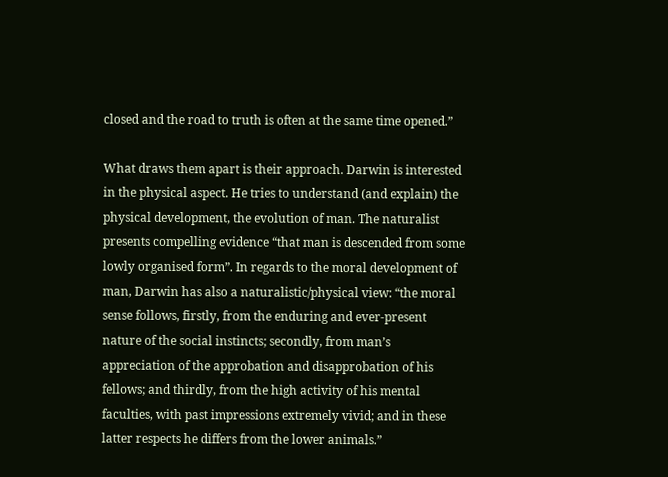closed and the road to truth is often at the same time opened.”

What draws them apart is their approach. Darwin is interested in the physical aspect. He tries to understand (and explain) the physical development, the evolution of man. The naturalist presents compelling evidence “that man is descended from some lowly organised form”. In regards to the moral development of man, Darwin has also a naturalistic/physical view: “the moral sense follows, firstly, from the enduring and ever-present nature of the social instincts; secondly, from man’s appreciation of the approbation and disapprobation of his fellows; and thirdly, from the high activity of his mental faculties, with past impressions extremely vivid; and in these latter respects he differs from the lower animals.”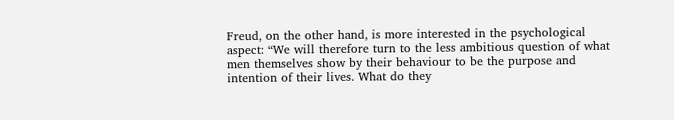Freud, on the other hand, is more interested in the psychological aspect: “We will therefore turn to the less ambitious question of what men themselves show by their behaviour to be the purpose and intention of their lives. What do they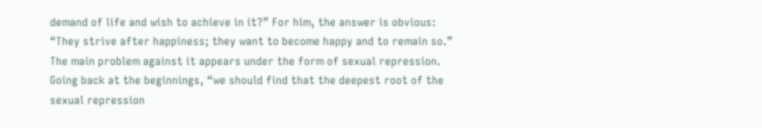demand of life and wish to achieve in it?” For him, the answer is obvious: “They strive after happiness; they want to become happy and to remain so.” The main problem against it appears under the form of sexual repression. Going back at the beginnings, “we should find that the deepest root of the sexual repression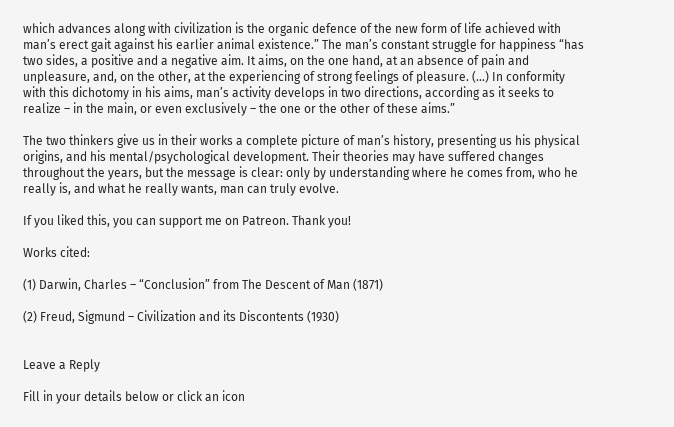which advances along with civilization is the organic defence of the new form of life achieved with man’s erect gait against his earlier animal existence.” The man’s constant struggle for happiness “has two sides, a positive and a negative aim. It aims, on the one hand, at an absence of pain and unpleasure, and, on the other, at the experiencing of strong feelings of pleasure. (…) In conformity with this dichotomy in his aims, man’s activity develops in two directions, according as it seeks to realize – in the main, or even exclusively – the one or the other of these aims.”

The two thinkers give us in their works a complete picture of man’s history, presenting us his physical origins, and his mental/psychological development. Their theories may have suffered changes throughout the years, but the message is clear: only by understanding where he comes from, who he really is, and what he really wants, man can truly evolve.

If you liked this, you can support me on Patreon. Thank you!

Works cited:

(1) Darwin, Charles – “Conclusion” from The Descent of Man (1871)

(2) Freud, Sigmund – Civilization and its Discontents (1930)


Leave a Reply

Fill in your details below or click an icon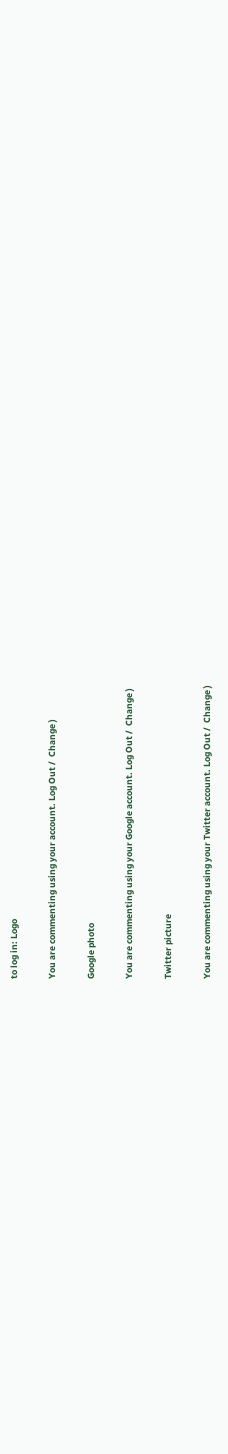to log in: Logo

You are commenting using your account. Log Out /  Change )

Google photo

You are commenting using your Google account. Log Out /  Change )

Twitter picture

You are commenting using your Twitter account. Log Out /  Change )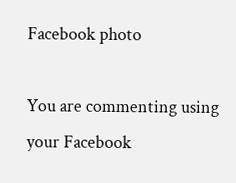Facebook photo

You are commenting using your Facebook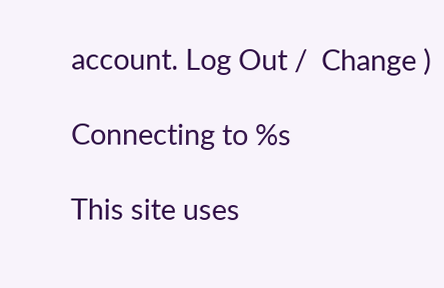account. Log Out /  Change )

Connecting to %s

This site uses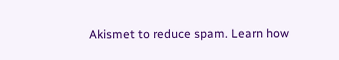Akismet to reduce spam. Learn how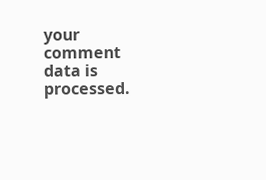your comment data is processed.